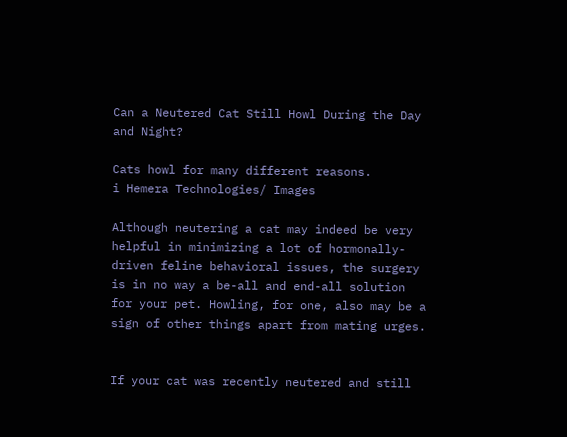Can a Neutered Cat Still Howl During the Day and Night?

Cats howl for many different reasons.
i Hemera Technologies/ Images

Although neutering a cat may indeed be very helpful in minimizing a lot of hormonally-driven feline behavioral issues, the surgery is in no way a be-all and end-all solution for your pet. Howling, for one, also may be a sign of other things apart from mating urges.


If your cat was recently neutered and still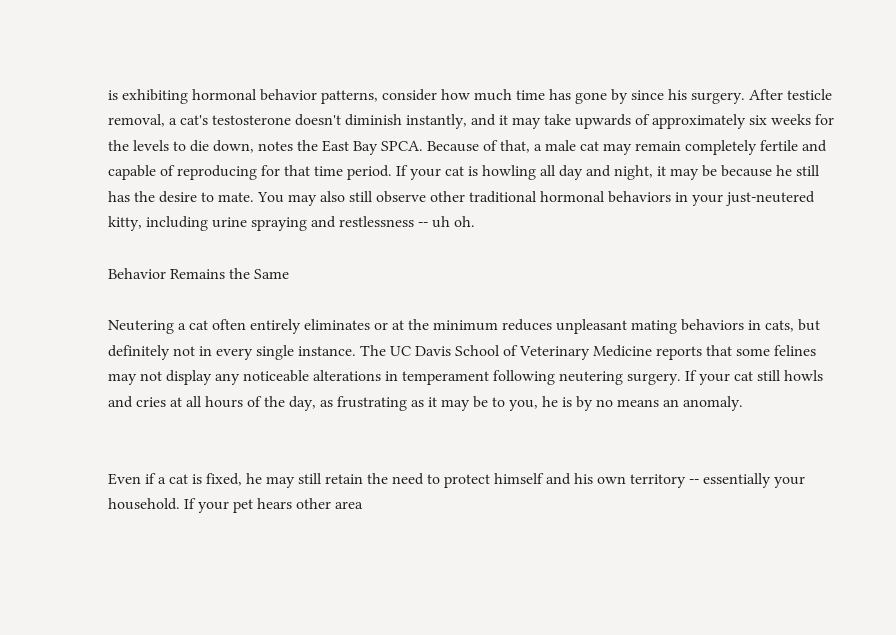is exhibiting hormonal behavior patterns, consider how much time has gone by since his surgery. After testicle removal, a cat's testosterone doesn't diminish instantly, and it may take upwards of approximately six weeks for the levels to die down, notes the East Bay SPCA. Because of that, a male cat may remain completely fertile and capable of reproducing for that time period. If your cat is howling all day and night, it may be because he still has the desire to mate. You may also still observe other traditional hormonal behaviors in your just-neutered kitty, including urine spraying and restlessness -- uh oh.

Behavior Remains the Same

Neutering a cat often entirely eliminates or at the minimum reduces unpleasant mating behaviors in cats, but definitely not in every single instance. The UC Davis School of Veterinary Medicine reports that some felines may not display any noticeable alterations in temperament following neutering surgery. If your cat still howls and cries at all hours of the day, as frustrating as it may be to you, he is by no means an anomaly.


Even if a cat is fixed, he may still retain the need to protect himself and his own territory -- essentially your household. If your pet hears other area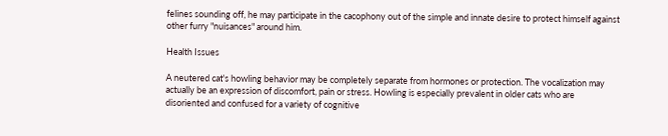felines sounding off, he may participate in the cacophony out of the simple and innate desire to protect himself against other furry "nuisances" around him.

Health Issues

A neutered cat's howling behavior may be completely separate from hormones or protection. The vocalization may actually be an expression of discomfort, pain or stress. Howling is especially prevalent in older cats who are disoriented and confused for a variety of cognitive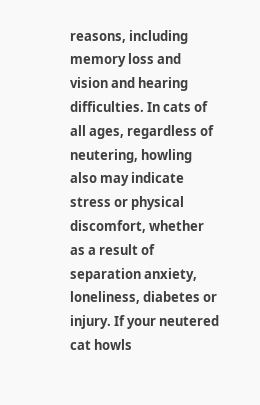reasons, including memory loss and vision and hearing difficulties. In cats of all ages, regardless of neutering, howling also may indicate stress or physical discomfort, whether as a result of separation anxiety, loneliness, diabetes or injury. If your neutered cat howls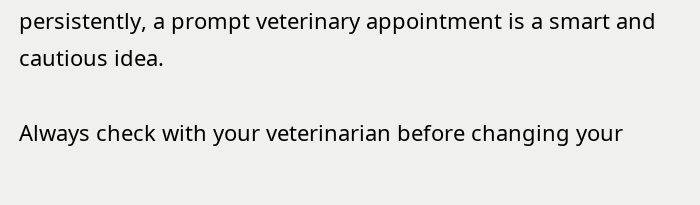persistently, a prompt veterinary appointment is a smart and cautious idea.

Always check with your veterinarian before changing your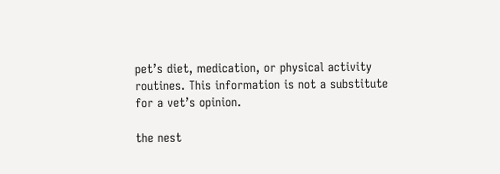pet’s diet, medication, or physical activity routines. This information is not a substitute for a vet’s opinion.

the nest